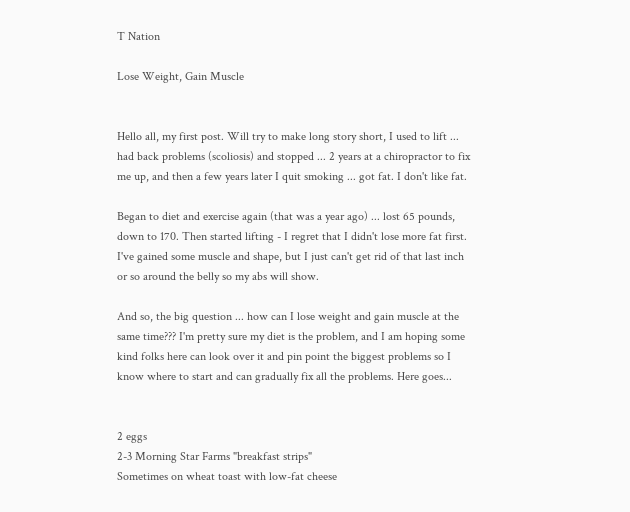T Nation

Lose Weight, Gain Muscle


Hello all, my first post. Will try to make long story short, I used to lift ... had back problems (scoliosis) and stopped ... 2 years at a chiropractor to fix me up, and then a few years later I quit smoking ... got fat. I don't like fat.

Began to diet and exercise again (that was a year ago) ... lost 65 pounds, down to 170. Then started lifting - I regret that I didn't lose more fat first. I've gained some muscle and shape, but I just can't get rid of that last inch or so around the belly so my abs will show.

And so, the big question ... how can I lose weight and gain muscle at the same time??? I'm pretty sure my diet is the problem, and I am hoping some kind folks here can look over it and pin point the biggest problems so I know where to start and can gradually fix all the problems. Here goes...


2 eggs
2-3 Morning Star Farms "breakfast strips"
Sometimes on wheat toast with low-fat cheese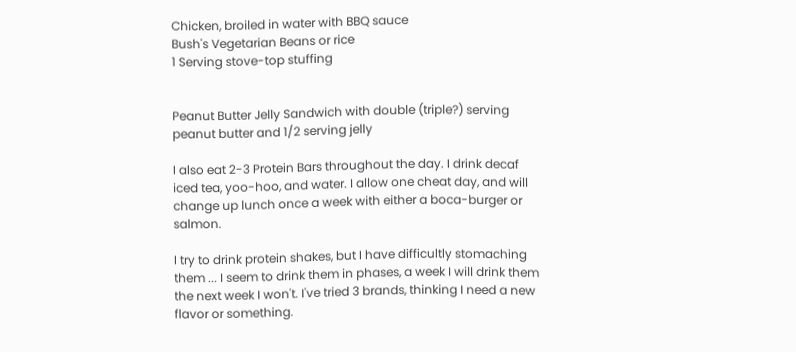Chicken, broiled in water with BBQ sauce
Bush's Vegetarian Beans or rice
1 Serving stove-top stuffing


Peanut Butter Jelly Sandwich with double (triple?) serving peanut butter and 1/2 serving jelly

I also eat 2-3 Protein Bars throughout the day. I drink decaf iced tea, yoo-hoo, and water. I allow one cheat day, and will change up lunch once a week with either a boca-burger or salmon.

I try to drink protein shakes, but I have difficultly stomaching them ... I seem to drink them in phases, a week I will drink them the next week I won't. I've tried 3 brands, thinking I need a new flavor or something.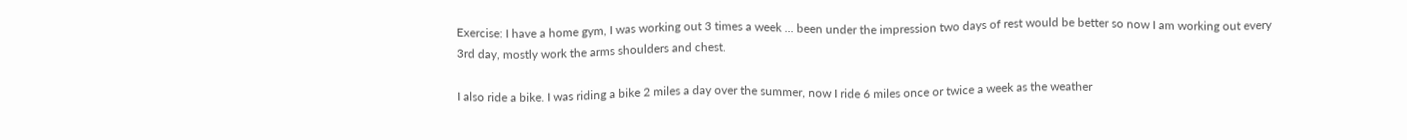Exercise: I have a home gym, I was working out 3 times a week ... been under the impression two days of rest would be better so now I am working out every 3rd day, mostly work the arms shoulders and chest.

I also ride a bike. I was riding a bike 2 miles a day over the summer, now I ride 6 miles once or twice a week as the weather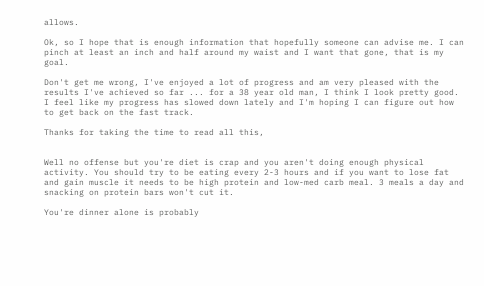allows.

Ok, so I hope that is enough information that hopefully someone can advise me. I can pinch at least an inch and half around my waist and I want that gone, that is my goal.

Don't get me wrong, I've enjoyed a lot of progress and am very pleased with the results I've achieved so far ... for a 38 year old man, I think I look pretty good. I feel like my progress has slowed down lately and I'm hoping I can figure out how to get back on the fast track.

Thanks for taking the time to read all this,


Well no offense but you're diet is crap and you aren't doing enough physical activity. You should try to be eating every 2-3 hours and if you want to lose fat and gain muscle it needs to be high protein and low-med carb meal. 3 meals a day and snacking on protein bars won't cut it.

You're dinner alone is probably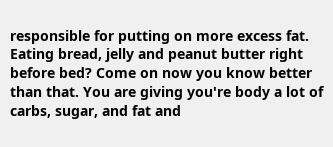responsible for putting on more excess fat. Eating bread, jelly and peanut butter right before bed? Come on now you know better than that. You are giving you're body a lot of carbs, sugar, and fat and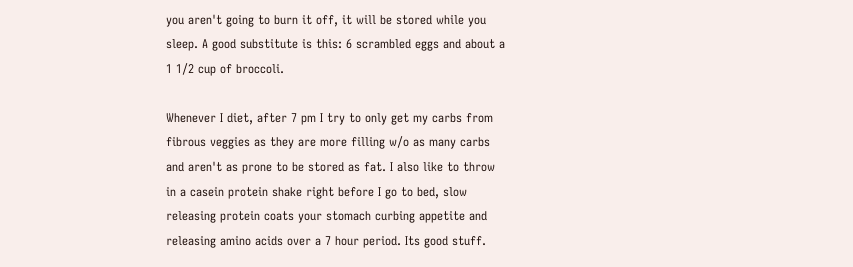you aren't going to burn it off, it will be stored while you sleep. A good substitute is this: 6 scrambled eggs and about a 1 1/2 cup of broccoli.

Whenever I diet, after 7 pm I try to only get my carbs from fibrous veggies as they are more filling w/o as many carbs and aren't as prone to be stored as fat. I also like to throw in a casein protein shake right before I go to bed, slow releasing protein coats your stomach curbing appetite and releasing amino acids over a 7 hour period. Its good stuff.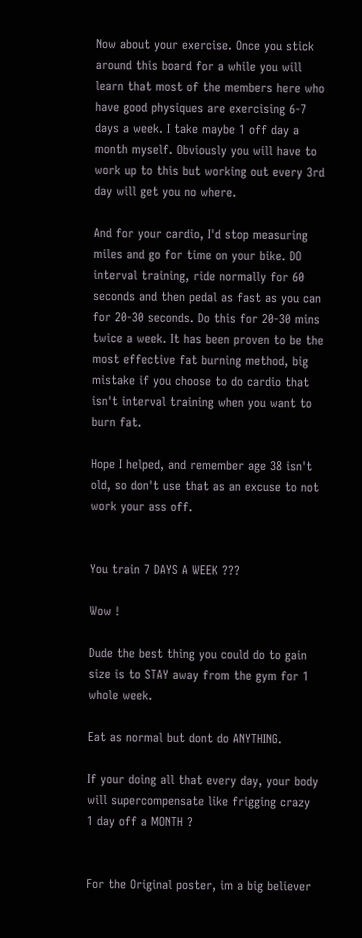Now about your exercise. Once you stick around this board for a while you will learn that most of the members here who have good physiques are exercising 6-7 days a week. I take maybe 1 off day a month myself. Obviously you will have to work up to this but working out every 3rd day will get you no where.

And for your cardio, I'd stop measuring miles and go for time on your bike. DO interval training, ride normally for 60 seconds and then pedal as fast as you can for 20-30 seconds. Do this for 20-30 mins twice a week. It has been proven to be the most effective fat burning method, big mistake if you choose to do cardio that isn't interval training when you want to burn fat.

Hope I helped, and remember age 38 isn't old, so don't use that as an excuse to not work your ass off.


You train 7 DAYS A WEEK ???

Wow !

Dude the best thing you could do to gain size is to STAY away from the gym for 1 whole week.

Eat as normal but dont do ANYTHING.

If your doing all that every day, your body will supercompensate like frigging crazy 1 day off a MONTH ?


For the Original poster, im a big believer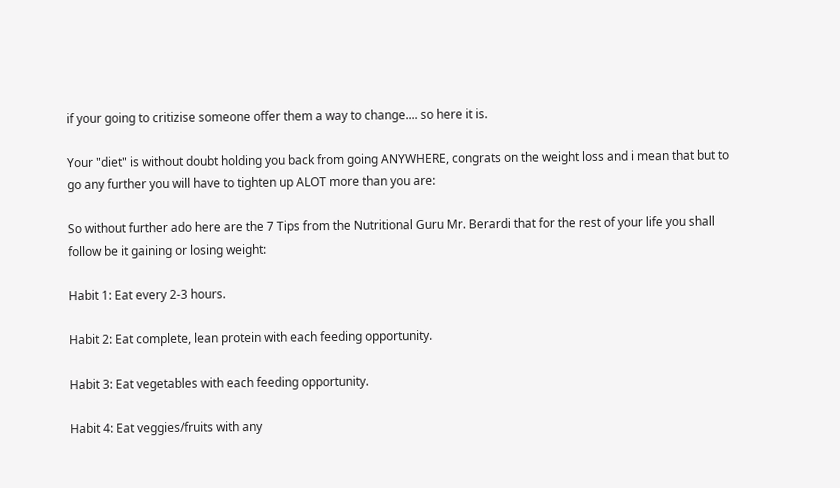if your going to critizise someone offer them a way to change.... so here it is.

Your "diet" is without doubt holding you back from going ANYWHERE, congrats on the weight loss and i mean that but to go any further you will have to tighten up ALOT more than you are:

So without further ado here are the 7 Tips from the Nutritional Guru Mr. Berardi that for the rest of your life you shall follow be it gaining or losing weight:

Habit 1: Eat every 2-3 hours.

Habit 2: Eat complete, lean protein with each feeding opportunity.

Habit 3: Eat vegetables with each feeding opportunity.

Habit 4: Eat veggies/fruits with any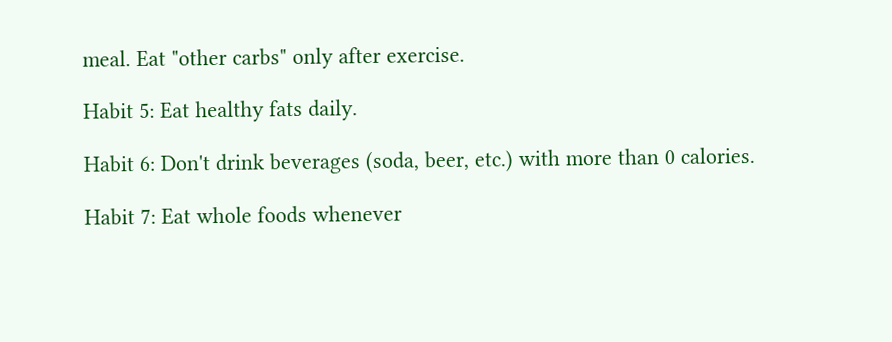meal. Eat "other carbs" only after exercise.

Habit 5: Eat healthy fats daily.

Habit 6: Don't drink beverages (soda, beer, etc.) with more than 0 calories.

Habit 7: Eat whole foods whenever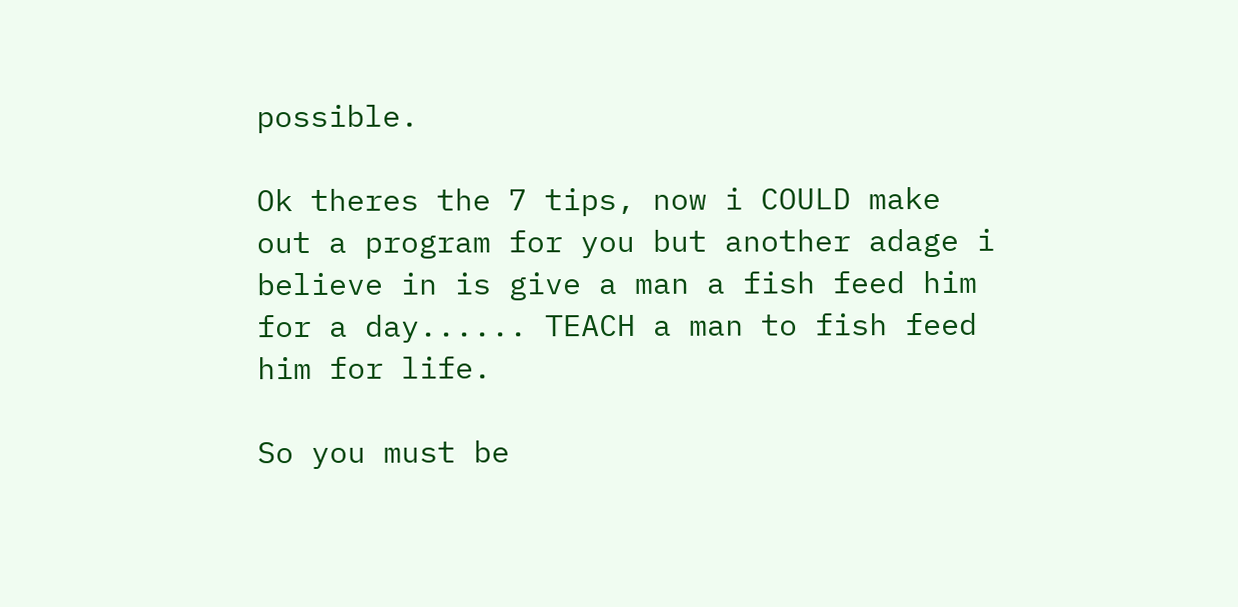possible.

Ok theres the 7 tips, now i COULD make out a program for you but another adage i believe in is give a man a fish feed him for a day...... TEACH a man to fish feed him for life.

So you must be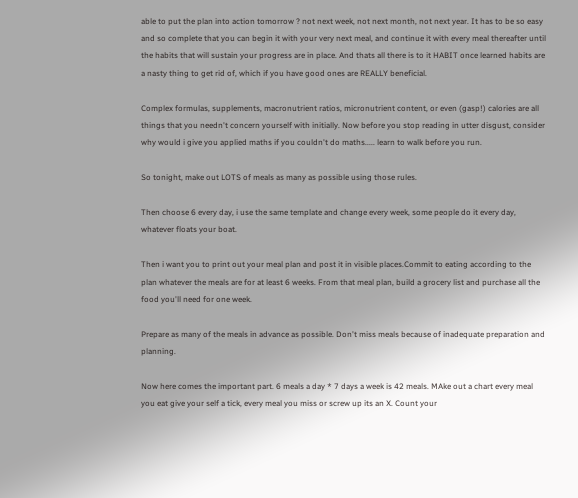able to put the plan into action tomorrow ? not next week, not next month, not next year. It has to be so easy and so complete that you can begin it with your very next meal, and continue it with every meal thereafter until the habits that will sustain your progress are in place. And thats all there is to it HABIT once learned habits are a nasty thing to get rid of, which if you have good ones are REALLY beneficial.

Complex formulas, supplements, macronutrient ratios, micronutrient content, or even (gasp!) calories are all things that you needn't concern yourself with initially. Now before you stop reading in utter disgust, consider why would i give you applied maths if you couldn't do maths..... learn to walk before you run.

So tonight, make out LOTS of meals as many as possible using those rules.

Then choose 6 every day, i use the same template and change every week, some people do it every day, whatever floats your boat.

Then i want you to print out your meal plan and post it in visible places.Commit to eating according to the plan whatever the meals are for at least 6 weeks. From that meal plan, build a grocery list and purchase all the food you'll need for one week.

Prepare as many of the meals in advance as possible. Don't miss meals because of inadequate preparation and planning.

Now here comes the important part. 6 meals a day * 7 days a week is 42 meals. MAke out a chart every meal you eat give your self a tick, every meal you miss or screw up its an X. Count your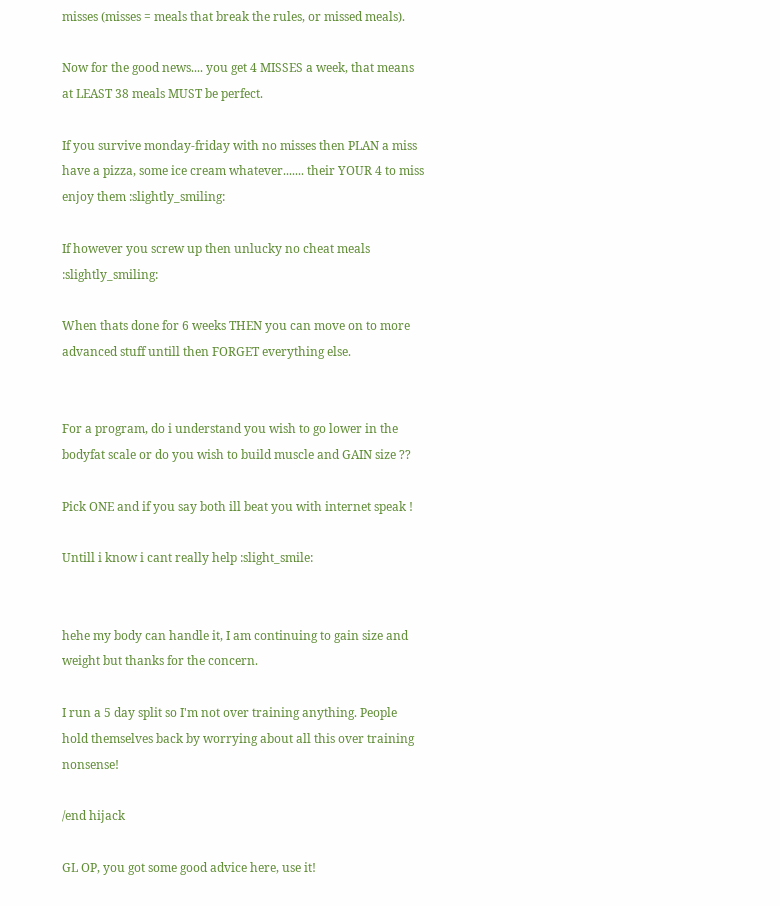misses (misses = meals that break the rules, or missed meals).

Now for the good news.... you get 4 MISSES a week, that means at LEAST 38 meals MUST be perfect.

If you survive monday-friday with no misses then PLAN a miss have a pizza, some ice cream whatever....... their YOUR 4 to miss enjoy them :slightly_smiling:

If however you screw up then unlucky no cheat meals :slightly_smiling:

When thats done for 6 weeks THEN you can move on to more advanced stuff untill then FORGET everything else.


For a program, do i understand you wish to go lower in the bodyfat scale or do you wish to build muscle and GAIN size ??

Pick ONE and if you say both ill beat you with internet speak !

Untill i know i cant really help :slight_smile:


hehe my body can handle it, I am continuing to gain size and weight but thanks for the concern.

I run a 5 day split so I'm not over training anything. People hold themselves back by worrying about all this over training nonsense!

/end hijack

GL OP, you got some good advice here, use it!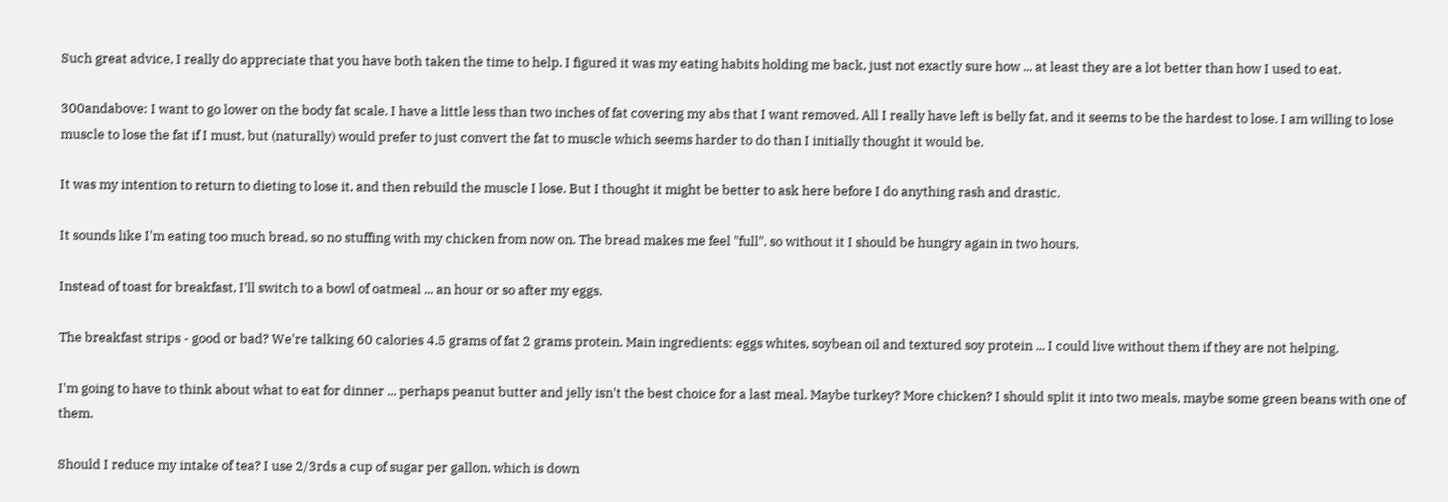Such great advice, I really do appreciate that you have both taken the time to help. I figured it was my eating habits holding me back, just not exactly sure how ... at least they are a lot better than how I used to eat.

300andabove: I want to go lower on the body fat scale. I have a little less than two inches of fat covering my abs that I want removed. All I really have left is belly fat, and it seems to be the hardest to lose. I am willing to lose muscle to lose the fat if I must, but (naturally) would prefer to just convert the fat to muscle which seems harder to do than I initially thought it would be.

It was my intention to return to dieting to lose it, and then rebuild the muscle I lose. But I thought it might be better to ask here before I do anything rash and drastic.

It sounds like I'm eating too much bread, so no stuffing with my chicken from now on. The bread makes me feel "full", so without it I should be hungry again in two hours.

Instead of toast for breakfast, I'll switch to a bowl of oatmeal ... an hour or so after my eggs.

The breakfast strips - good or bad? We're talking 60 calories 4.5 grams of fat 2 grams protein. Main ingredients: eggs whites, soybean oil and textured soy protein ... I could live without them if they are not helping.

I'm going to have to think about what to eat for dinner ... perhaps peanut butter and jelly isn't the best choice for a last meal. Maybe turkey? More chicken? I should split it into two meals, maybe some green beans with one of them.

Should I reduce my intake of tea? I use 2/3rds a cup of sugar per gallon, which is down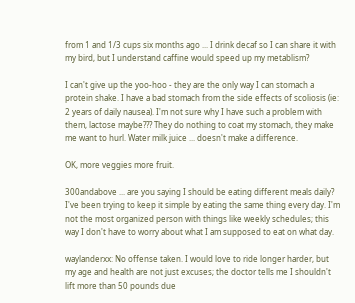from 1 and 1/3 cups six months ago ... I drink decaf so I can share it with my bird, but I understand caffine would speed up my metablism?

I can't give up the yoo-hoo - they are the only way I can stomach a protein shake. I have a bad stomach from the side effects of scoliosis (ie: 2 years of daily nausea). I'm not sure why I have such a problem with them, lactose maybe??? They do nothing to coat my stomach, they make me want to hurl. Water milk juice ... doesn't make a difference.

OK, more veggies more fruit.

300andabove ... are you saying I should be eating different meals daily? I've been trying to keep it simple by eating the same thing every day. I'm not the most organized person with things like weekly schedules; this way I don't have to worry about what I am supposed to eat on what day.

waylanderxx: No offense taken. I would love to ride longer harder, but my age and health are not just excuses; the doctor tells me I shouldn't lift more than 50 pounds due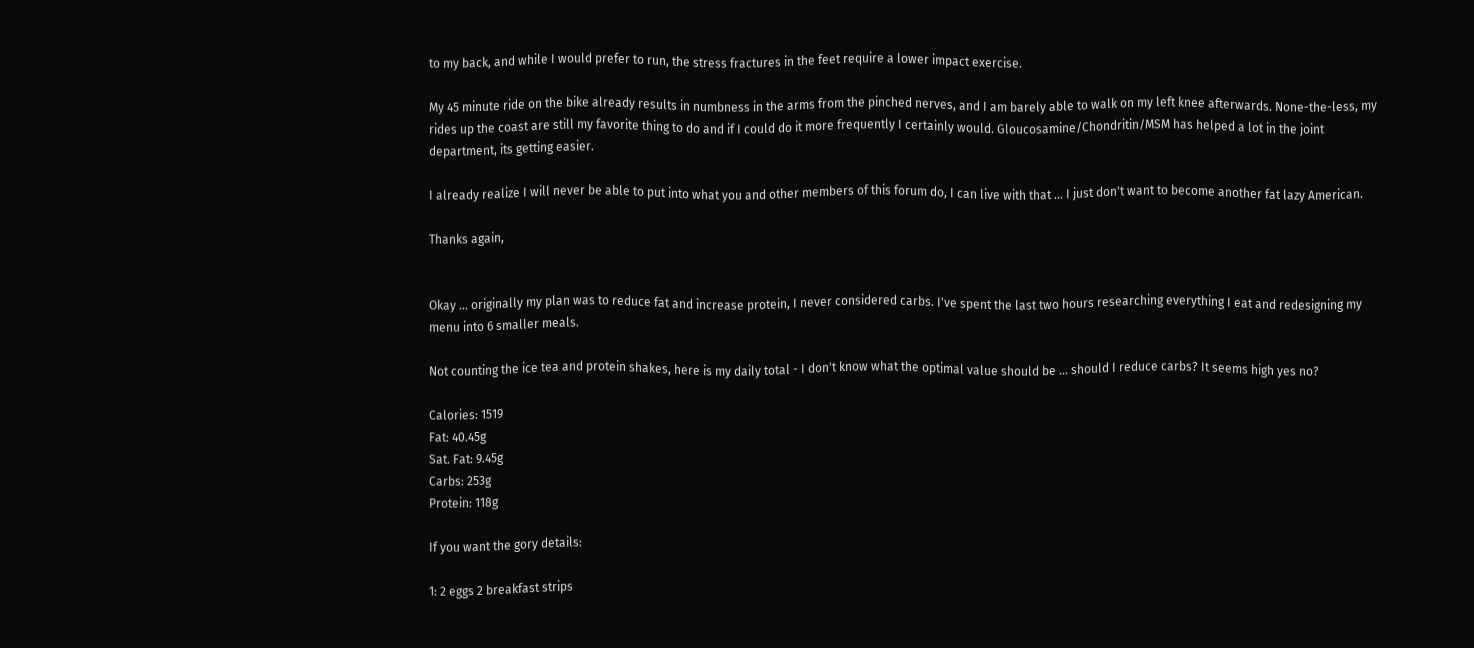to my back, and while I would prefer to run, the stress fractures in the feet require a lower impact exercise.

My 45 minute ride on the bike already results in numbness in the arms from the pinched nerves, and I am barely able to walk on my left knee afterwards. None-the-less, my rides up the coast are still my favorite thing to do and if I could do it more frequently I certainly would. Gloucosamine/Chondritin/MSM has helped a lot in the joint department, its getting easier.

I already realize I will never be able to put into what you and other members of this forum do, I can live with that ... I just don't want to become another fat lazy American.

Thanks again,


Okay ... originally my plan was to reduce fat and increase protein, I never considered carbs. I've spent the last two hours researching everything I eat and redesigning my menu into 6 smaller meals.

Not counting the ice tea and protein shakes, here is my daily total - I don't know what the optimal value should be ... should I reduce carbs? It seems high yes no?

Calories: 1519
Fat: 40.45g
Sat. Fat: 9.45g
Carbs: 253g
Protein: 118g

If you want the gory details:

1: 2 eggs 2 breakfast strips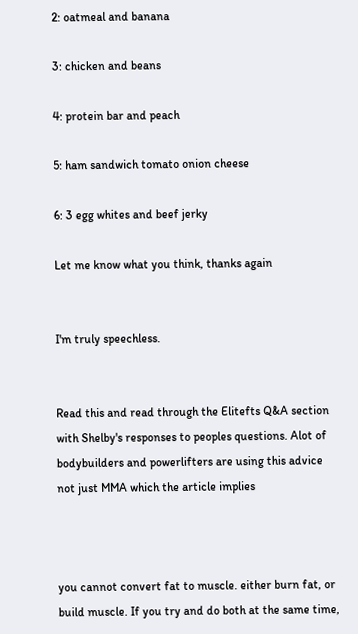2: oatmeal and banana

3: chicken and beans

4: protein bar and peach

5: ham sandwich tomato onion cheese

6: 3 egg whites and beef jerky

Let me know what you think, thanks again


I'm truly speechless.


Read this and read through the Elitefts Q&A section with Shelby's responses to peoples questions. Alot of bodybuilders and powerlifters are using this advice not just MMA which the article implies



you cannot convert fat to muscle. either burn fat, or build muscle. If you try and do both at the same time,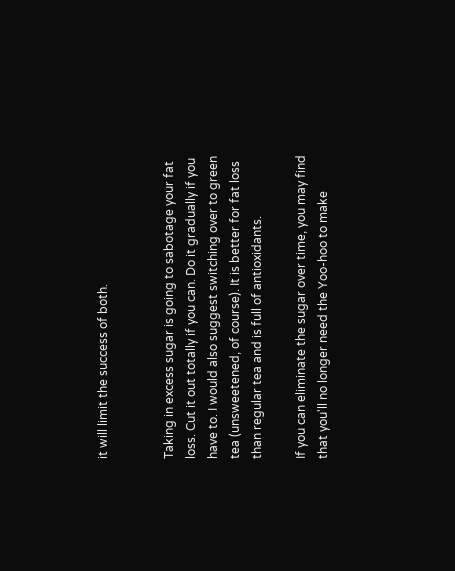it will limit the success of both.


Taking in excess sugar is going to sabotage your fat loss. Cut it out totally if you can. Do it gradually if you have to. I would also suggest switching over to green tea (unsweetened, of course). It is better for fat loss than regular tea and is full of antioxidants.

If you can eliminate the sugar over time, you may find that you'll no longer need the Yoo-hoo to make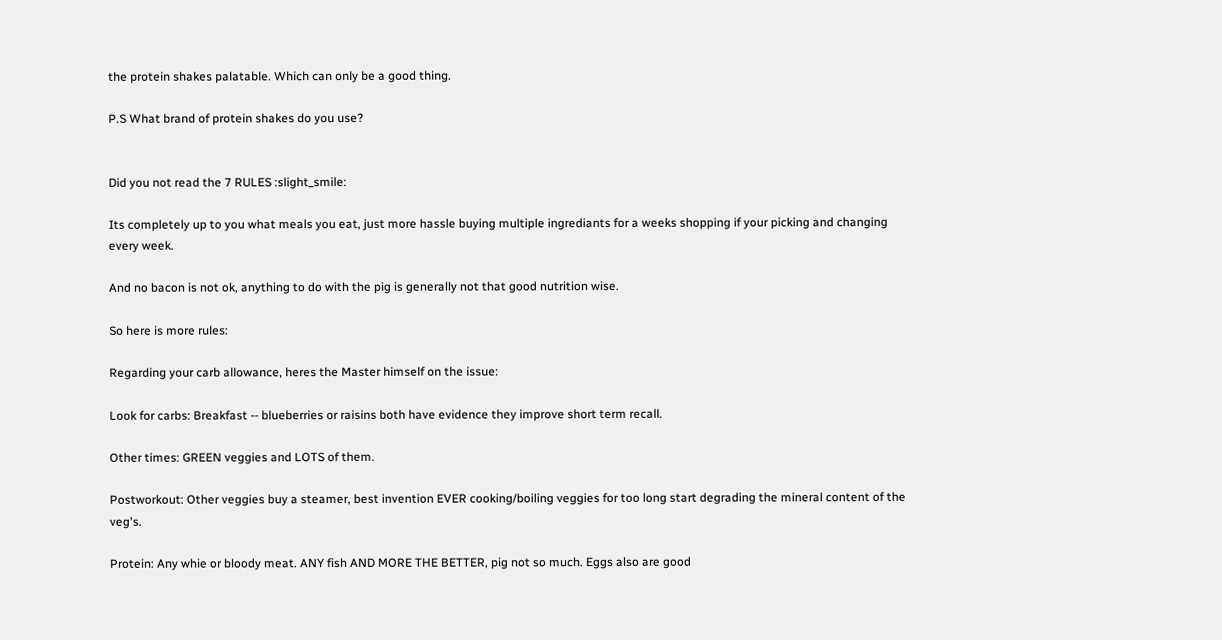the protein shakes palatable. Which can only be a good thing.

P.S What brand of protein shakes do you use?


Did you not read the 7 RULES :slight_smile:

Its completely up to you what meals you eat, just more hassle buying multiple ingrediants for a weeks shopping if your picking and changing every week.

And no bacon is not ok, anything to do with the pig is generally not that good nutrition wise.

So here is more rules:

Regarding your carb allowance, heres the Master himself on the issue:

Look for carbs: Breakfast -- blueberries or raisins both have evidence they improve short term recall.

Other times: GREEN veggies and LOTS of them.

Postworkout: Other veggies buy a steamer, best invention EVER cooking/boiling veggies for too long start degrading the mineral content of the veg's.

Protein: Any whie or bloody meat. ANY fish AND MORE THE BETTER, pig not so much. Eggs also are good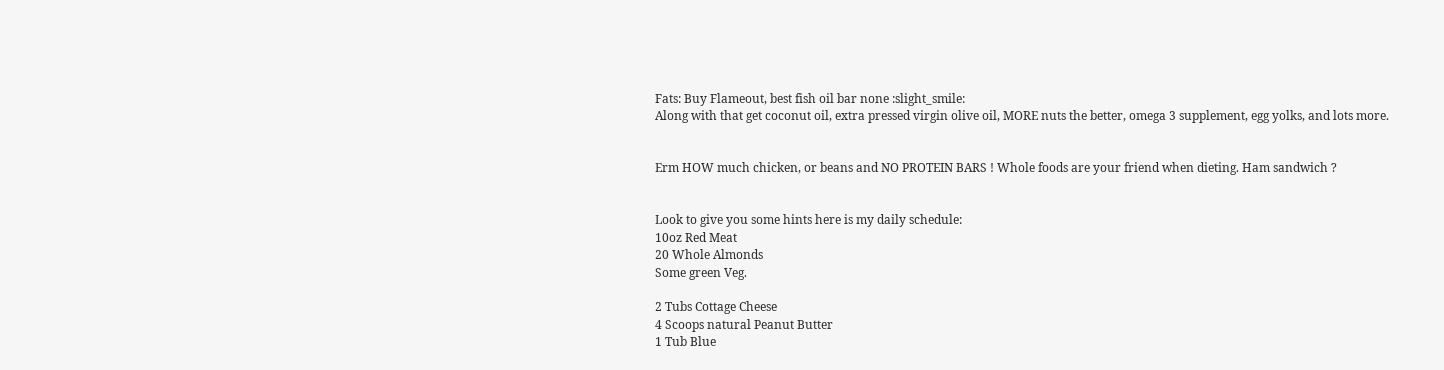Fats: Buy Flameout, best fish oil bar none :slight_smile:
Along with that get coconut oil, extra pressed virgin olive oil, MORE nuts the better, omega 3 supplement, egg yolks, and lots more.


Erm HOW much chicken, or beans and NO PROTEIN BARS ! Whole foods are your friend when dieting. Ham sandwich ?


Look to give you some hints here is my daily schedule:
10oz Red Meat
20 Whole Almonds
Some green Veg.

2 Tubs Cottage Cheese
4 Scoops natural Peanut Butter
1 Tub Blue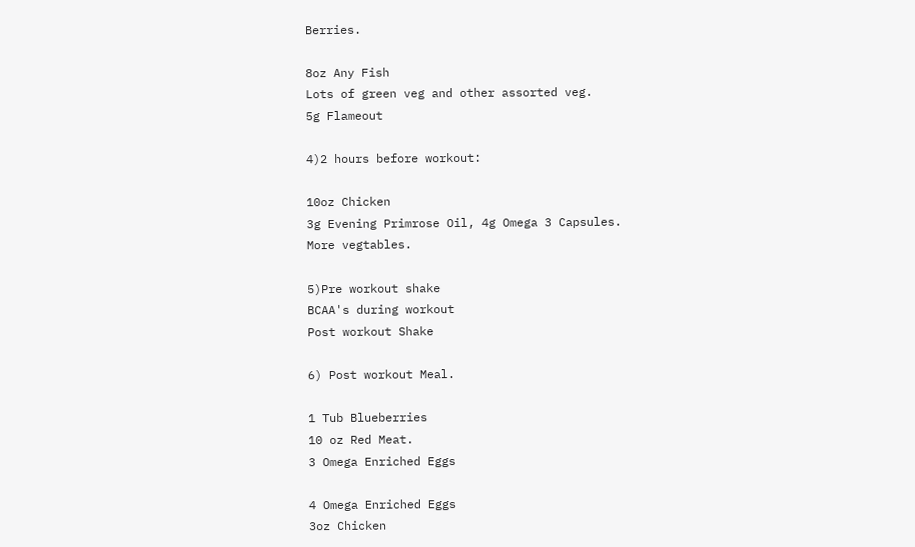Berries.

8oz Any Fish
Lots of green veg and other assorted veg.
5g Flameout

4)2 hours before workout:

10oz Chicken
3g Evening Primrose Oil, 4g Omega 3 Capsules.
More vegtables.

5)Pre workout shake
BCAA's during workout
Post workout Shake

6) Post workout Meal.

1 Tub Blueberries
10 oz Red Meat.
3 Omega Enriched Eggs

4 Omega Enriched Eggs
3oz Chicken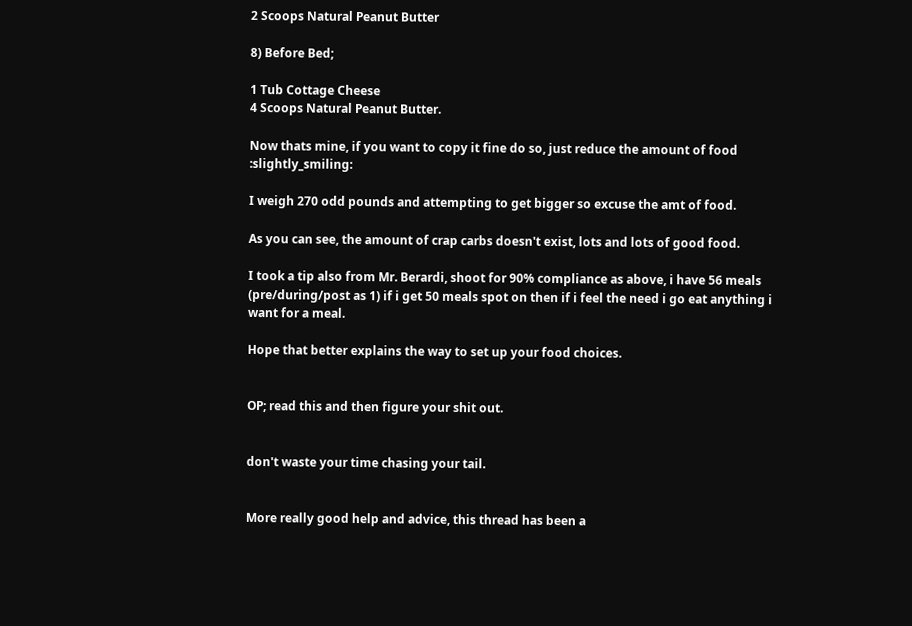2 Scoops Natural Peanut Butter

8) Before Bed;

1 Tub Cottage Cheese
4 Scoops Natural Peanut Butter.

Now thats mine, if you want to copy it fine do so, just reduce the amount of food :slightly_smiling:

I weigh 270 odd pounds and attempting to get bigger so excuse the amt of food.

As you can see, the amount of crap carbs doesn't exist, lots and lots of good food.

I took a tip also from Mr. Berardi, shoot for 90% compliance as above, i have 56 meals (pre/during/post as 1) if i get 50 meals spot on then if i feel the need i go eat anything i want for a meal.

Hope that better explains the way to set up your food choices.


OP; read this and then figure your shit out.


don't waste your time chasing your tail.


More really good help and advice, this thread has been a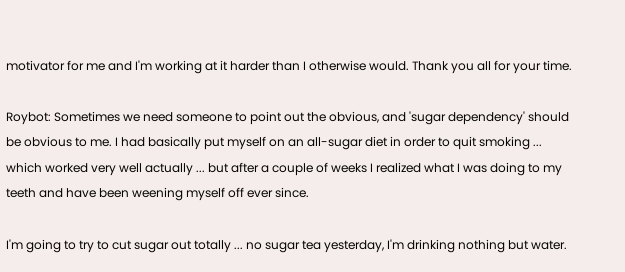motivator for me and I'm working at it harder than I otherwise would. Thank you all for your time.

Roybot: Sometimes we need someone to point out the obvious, and 'sugar dependency' should be obvious to me. I had basically put myself on an all-sugar diet in order to quit smoking ... which worked very well actually ... but after a couple of weeks I realized what I was doing to my teeth and have been weening myself off ever since.

I'm going to try to cut sugar out totally ... no sugar tea yesterday, I'm drinking nothing but water.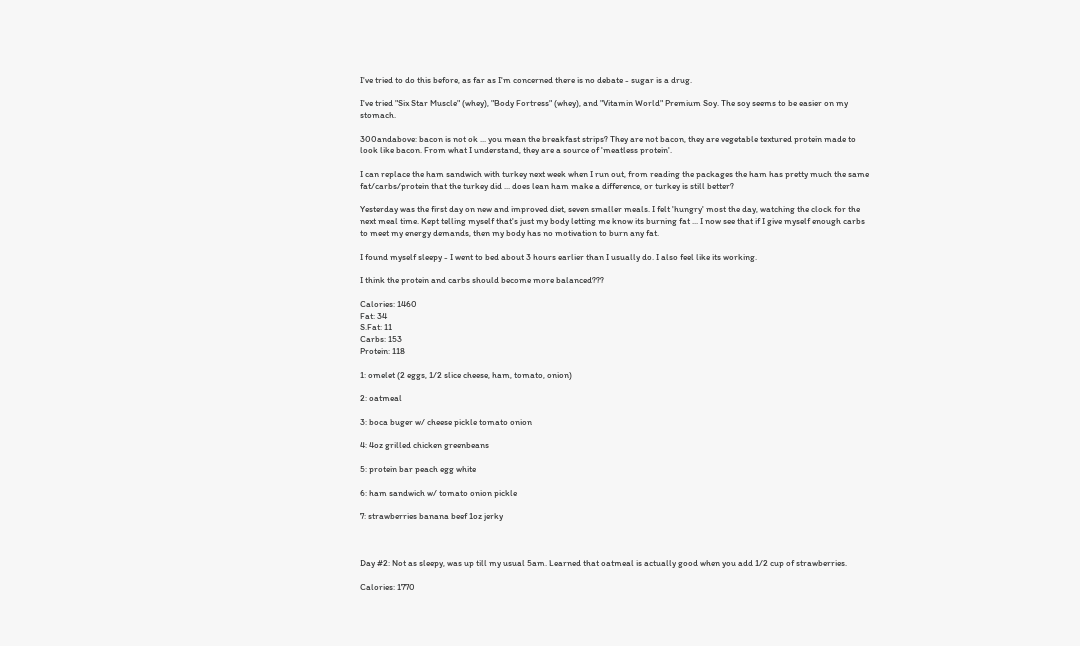I've tried to do this before, as far as I'm concerned there is no debate - sugar is a drug.

I've tried "Six Star Muscle" (whey), "Body Fortress" (whey), and "Vitamin World" Premium Soy. The soy seems to be easier on my stomach.

300andabove: bacon is not ok ... you mean the breakfast strips? They are not bacon, they are vegetable textured protein made to look like bacon. From what I understand, they are a source of 'meatless protein'.

I can replace the ham sandwich with turkey next week when I run out, from reading the packages the ham has pretty much the same fat/carbs/protein that the turkey did ... does lean ham make a difference, or turkey is still better?

Yesterday was the first day on new and improved diet, seven smaller meals. I felt 'hungry' most the day, watching the clock for the next meal time. Kept telling myself that's just my body letting me know its burning fat ... I now see that if I give myself enough carbs to meet my energy demands, then my body has no motivation to burn any fat.

I found myself sleepy - I went to bed about 3 hours earlier than I usually do. I also feel like its working.

I think the protein and carbs should become more balanced???

Calories: 1460
Fat: 34
S.Fat: 11
Carbs: 153
Protein: 118

1: omelet (2 eggs, 1/2 slice cheese, ham, tomato, onion)

2: oatmeal

3: boca buger w/ cheese pickle tomato onion

4: 4oz grilled chicken greenbeans

5: protein bar peach egg white

6: ham sandwich w/ tomato onion pickle

7: strawberries banana beef 1oz jerky



Day #2: Not as sleepy, was up till my usual 5am. Learned that oatmeal is actually good when you add 1/2 cup of strawberries.

Calories: 1770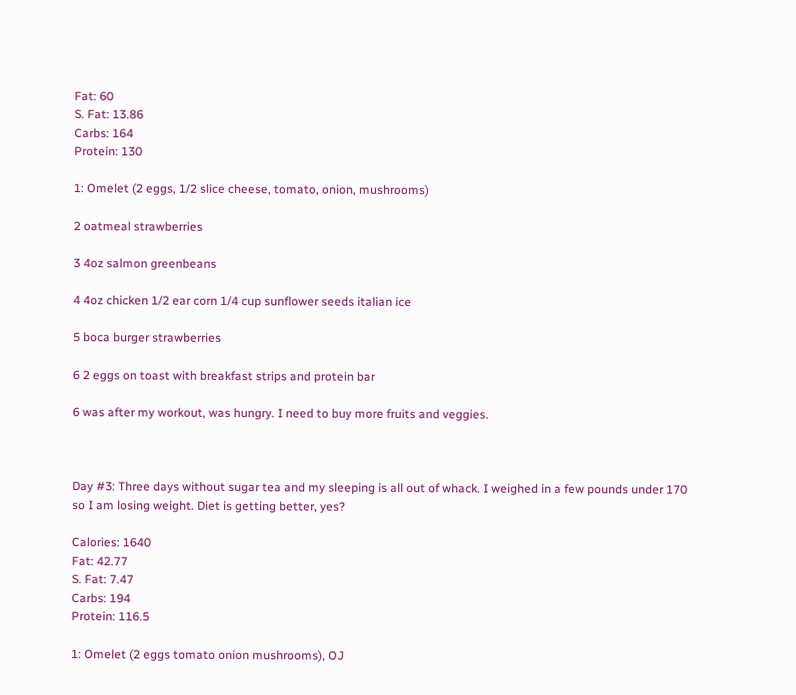Fat: 60
S. Fat: 13.86
Carbs: 164
Protein: 130

1: Omelet (2 eggs, 1/2 slice cheese, tomato, onion, mushrooms)

2 oatmeal strawberries

3 4oz salmon greenbeans

4 4oz chicken 1/2 ear corn 1/4 cup sunflower seeds italian ice

5 boca burger strawberries

6 2 eggs on toast with breakfast strips and protein bar

6 was after my workout, was hungry. I need to buy more fruits and veggies.



Day #3: Three days without sugar tea and my sleeping is all out of whack. I weighed in a few pounds under 170 so I am losing weight. Diet is getting better, yes?

Calories: 1640
Fat: 42.77
S. Fat: 7.47
Carbs: 194
Protein: 116.5

1: Omelet (2 eggs tomato onion mushrooms), OJ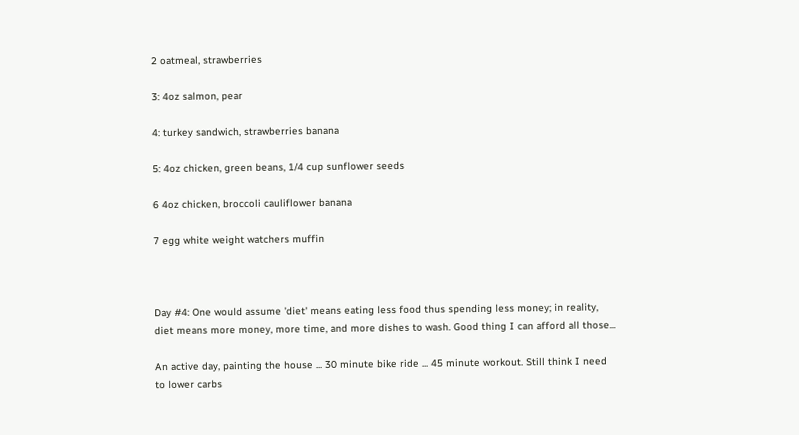2 oatmeal, strawberries

3: 4oz salmon, pear

4: turkey sandwich, strawberries banana

5: 4oz chicken, green beans, 1/4 cup sunflower seeds

6 4oz chicken, broccoli cauliflower banana

7 egg white weight watchers muffin



Day #4: One would assume 'diet' means eating less food thus spending less money; in reality, diet means more money, more time, and more dishes to wash. Good thing I can afford all those...

An active day, painting the house ... 30 minute bike ride ... 45 minute workout. Still think I need to lower carbs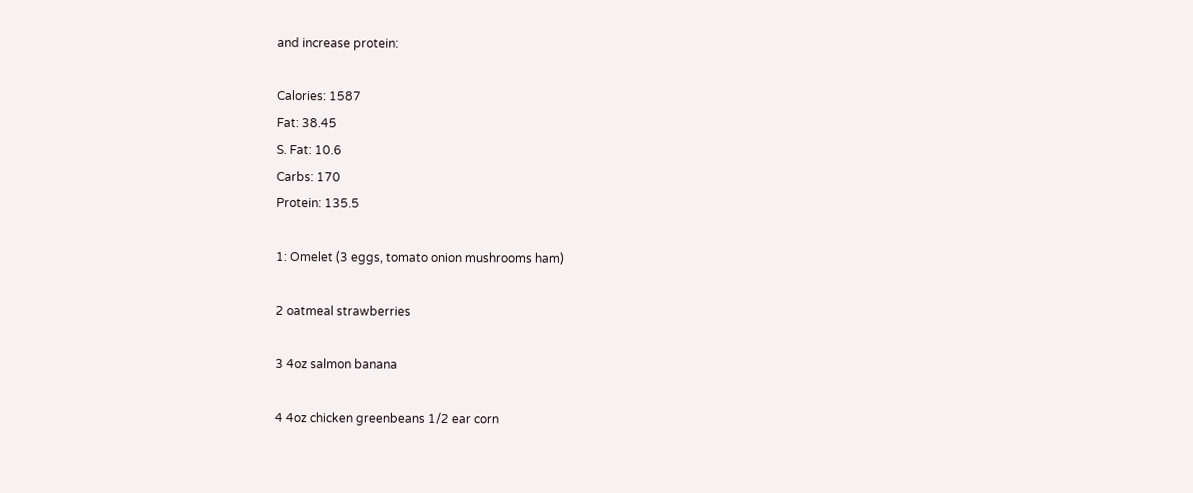and increase protein:

Calories: 1587
Fat: 38.45
S. Fat: 10.6
Carbs: 170
Protein: 135.5

1: Omelet (3 eggs, tomato onion mushrooms ham)

2 oatmeal strawberries

3 4oz salmon banana

4 4oz chicken greenbeans 1/2 ear corn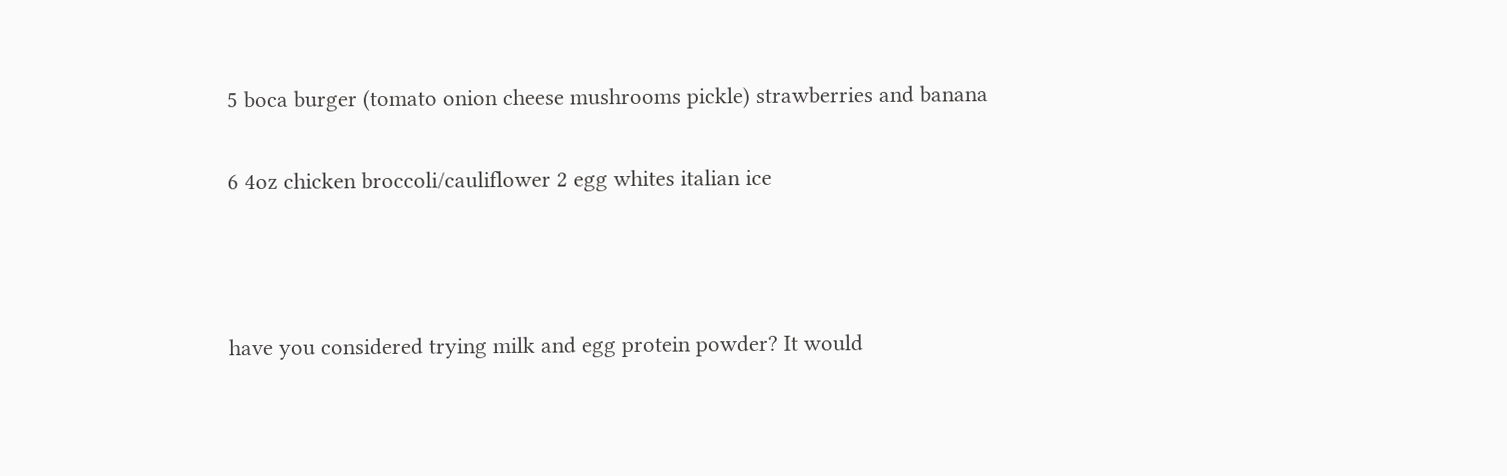5 boca burger (tomato onion cheese mushrooms pickle) strawberries and banana

6 4oz chicken broccoli/cauliflower 2 egg whites italian ice



have you considered trying milk and egg protein powder? It would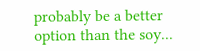probably be a better option than the soy...